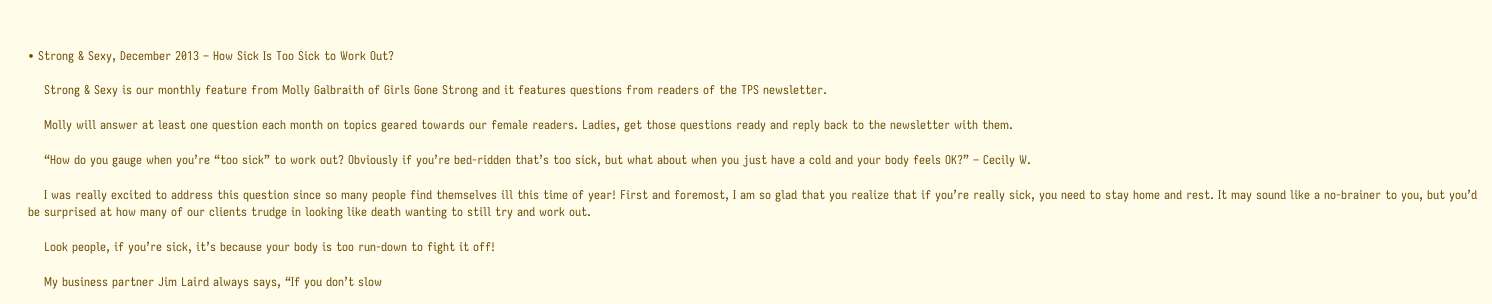• Strong & Sexy, December 2013 – How Sick Is Too Sick to Work Out?

    Strong & Sexy is our monthly feature from Molly Galbraith of Girls Gone Strong and it features questions from readers of the TPS newsletter.

    Molly will answer at least one question each month on topics geared towards our female readers. Ladies, get those questions ready and reply back to the newsletter with them.

    “How do you gauge when you’re “too sick” to work out? Obviously if you’re bed-ridden that’s too sick, but what about when you just have a cold and your body feels OK?” – Cecily W.

    I was really excited to address this question since so many people find themselves ill this time of year! First and foremost, I am so glad that you realize that if you’re really sick, you need to stay home and rest. It may sound like a no-brainer to you, but you’d be surprised at how many of our clients trudge in looking like death wanting to still try and work out.

    Look people, if you’re sick, it’s because your body is too run-down to fight it off!

    My business partner Jim Laird always says, “If you don’t slow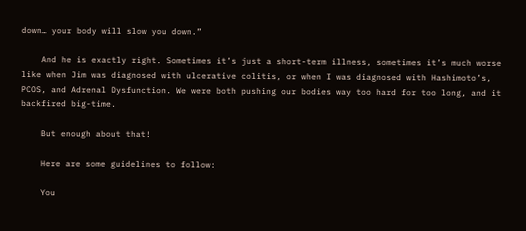down… your body will slow you down.”

    And he is exactly right. Sometimes it’s just a short-term illness, sometimes it’s much worse like when Jim was diagnosed with ulcerative colitis, or when I was diagnosed with Hashimoto’s, PCOS, and Adrenal Dysfunction. We were both pushing our bodies way too hard for too long, and it backfired big-time.

    But enough about that!

    Here are some guidelines to follow:

    You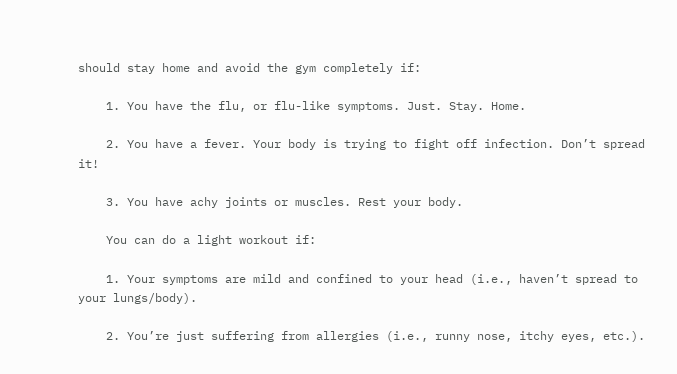should stay home and avoid the gym completely if:

    1. You have the flu, or flu-like symptoms. Just. Stay. Home.

    2. You have a fever. Your body is trying to fight off infection. Don’t spread it!

    3. You have achy joints or muscles. Rest your body.

    You can do a light workout if:

    1. Your symptoms are mild and confined to your head (i.e., haven’t spread to your lungs/body).

    2. You’re just suffering from allergies (i.e., runny nose, itchy eyes, etc.).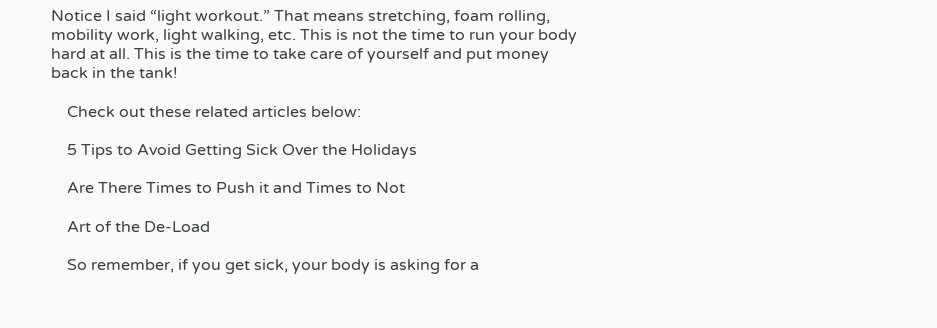Notice I said “light workout.” That means stretching, foam rolling, mobility work, light walking, etc. This is not the time to run your body hard at all. This is the time to take care of yourself and put money back in the tank!

    Check out these related articles below:

    5 Tips to Avoid Getting Sick Over the Holidays

    Are There Times to Push it and Times to Not

    Art of the De-Load

    So remember, if you get sick, your body is asking for a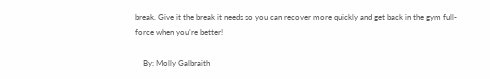break. Give it the break it needs so you can recover more quickly and get back in the gym full-force when you’re better!

    By: Molly Galbraith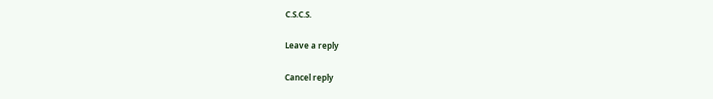C.S.C.S.

Leave a reply

Cancel reply